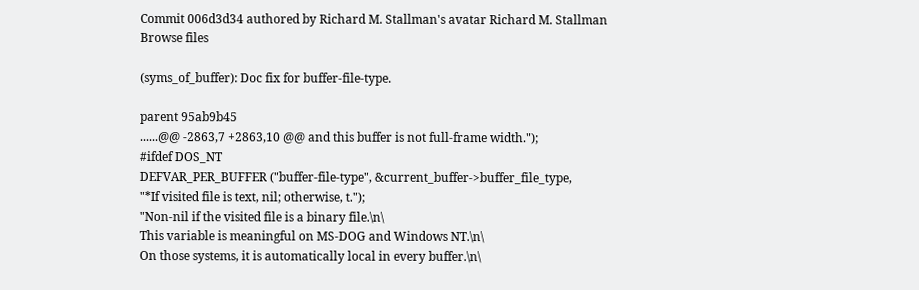Commit 006d3d34 authored by Richard M. Stallman's avatar Richard M. Stallman
Browse files

(syms_of_buffer): Doc fix for buffer-file-type.

parent 95ab9b45
......@@ -2863,7 +2863,10 @@ and this buffer is not full-frame width.");
#ifdef DOS_NT
DEFVAR_PER_BUFFER ("buffer-file-type", &current_buffer->buffer_file_type,
"*If visited file is text, nil; otherwise, t.");
"Non-nil if the visited file is a binary file.\n\
This variable is meaningful on MS-DOG and Windows NT.\n\
On those systems, it is automatically local in every buffer.\n\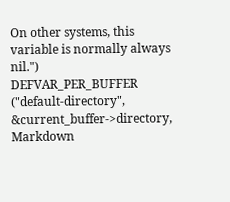On other systems, this variable is normally always nil.")
DEFVAR_PER_BUFFER ("default-directory", &current_buffer->directory,
Markdown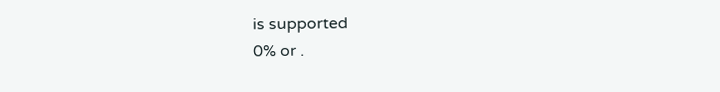is supported
0% or .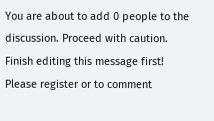You are about to add 0 people to the discussion. Proceed with caution.
Finish editing this message first!
Please register or to comment